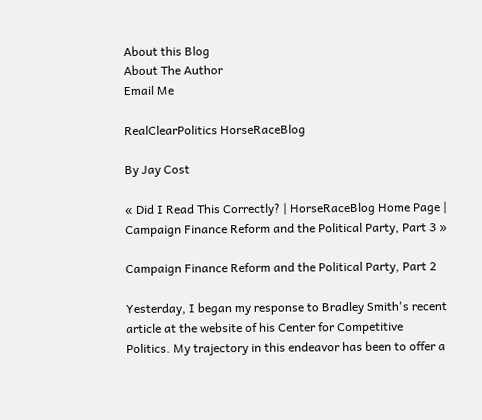About this Blog
About The Author
Email Me

RealClearPolitics HorseRaceBlog

By Jay Cost

« Did I Read This Correctly? | HorseRaceBlog Home Page | Campaign Finance Reform and the Political Party, Part 3 »

Campaign Finance Reform and the Political Party, Part 2

Yesterday, I began my response to Bradley Smith's recent article at the website of his Center for Competitive Politics. My trajectory in this endeavor has been to offer a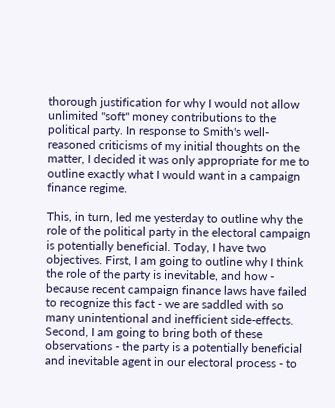thorough justification for why I would not allow unlimited "soft" money contributions to the political party. In response to Smith's well-reasoned criticisms of my initial thoughts on the matter, I decided it was only appropriate for me to outline exactly what I would want in a campaign finance regime.

This, in turn, led me yesterday to outline why the role of the political party in the electoral campaign is potentially beneficial. Today, I have two objectives. First, I am going to outline why I think the role of the party is inevitable, and how - because recent campaign finance laws have failed to recognize this fact - we are saddled with so many unintentional and inefficient side-effects. Second, I am going to bring both of these observations - the party is a potentially beneficial and inevitable agent in our electoral process - to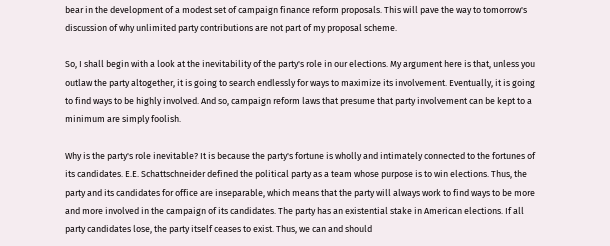bear in the development of a modest set of campaign finance reform proposals. This will pave the way to tomorrow's discussion of why unlimited party contributions are not part of my proposal scheme.

So, I shall begin with a look at the inevitability of the party's role in our elections. My argument here is that, unless you outlaw the party altogether, it is going to search endlessly for ways to maximize its involvement. Eventually, it is going to find ways to be highly involved. And so, campaign reform laws that presume that party involvement can be kept to a minimum are simply foolish.

Why is the party's role inevitable? It is because the party's fortune is wholly and intimately connected to the fortunes of its candidates. E.E. Schattschneider defined the political party as a team whose purpose is to win elections. Thus, the party and its candidates for office are inseparable, which means that the party will always work to find ways to be more and more involved in the campaign of its candidates. The party has an existential stake in American elections. If all party candidates lose, the party itself ceases to exist. Thus, we can and should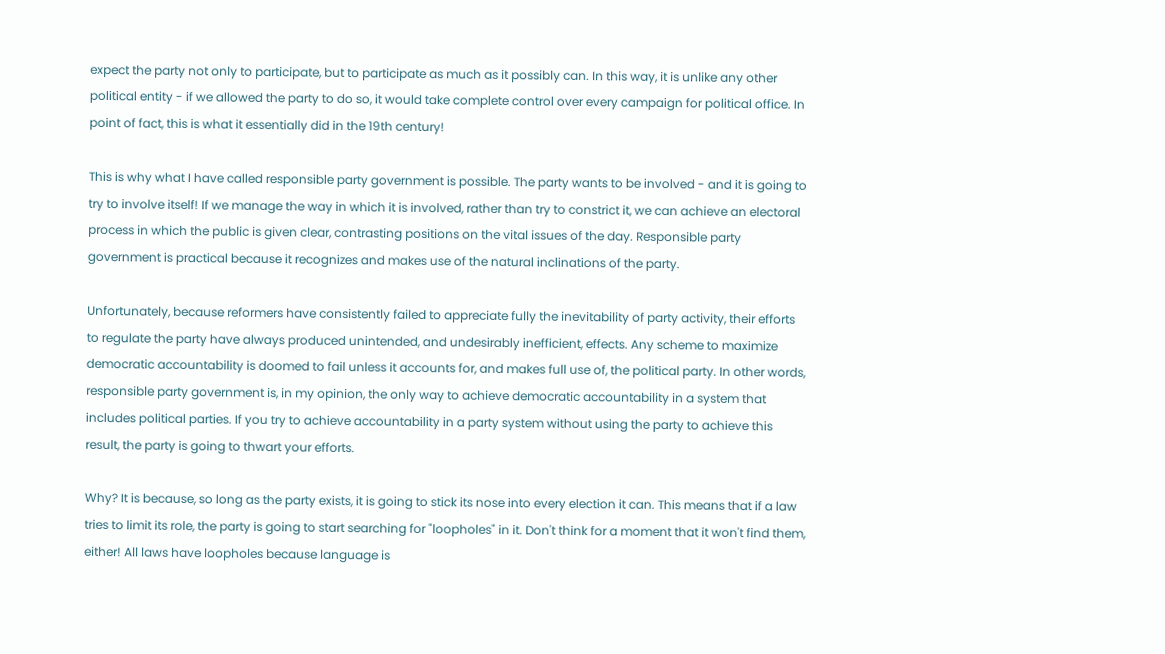expect the party not only to participate, but to participate as much as it possibly can. In this way, it is unlike any other political entity - if we allowed the party to do so, it would take complete control over every campaign for political office. In point of fact, this is what it essentially did in the 19th century!

This is why what I have called responsible party government is possible. The party wants to be involved - and it is going to try to involve itself! If we manage the way in which it is involved, rather than try to constrict it, we can achieve an electoral process in which the public is given clear, contrasting positions on the vital issues of the day. Responsible party government is practical because it recognizes and makes use of the natural inclinations of the party.

Unfortunately, because reformers have consistently failed to appreciate fully the inevitability of party activity, their efforts to regulate the party have always produced unintended, and undesirably inefficient, effects. Any scheme to maximize democratic accountability is doomed to fail unless it accounts for, and makes full use of, the political party. In other words, responsible party government is, in my opinion, the only way to achieve democratic accountability in a system that includes political parties. If you try to achieve accountability in a party system without using the party to achieve this result, the party is going to thwart your efforts.

Why? It is because, so long as the party exists, it is going to stick its nose into every election it can. This means that if a law tries to limit its role, the party is going to start searching for "loopholes" in it. Don't think for a moment that it won't find them, either! All laws have loopholes because language is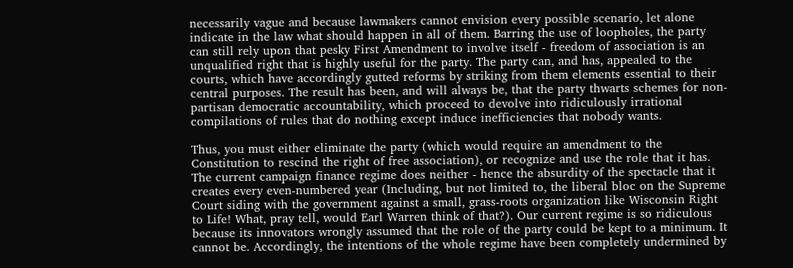necessarily vague and because lawmakers cannot envision every possible scenario, let alone indicate in the law what should happen in all of them. Barring the use of loopholes, the party can still rely upon that pesky First Amendment to involve itself - freedom of association is an unqualified right that is highly useful for the party. The party can, and has, appealed to the courts, which have accordingly gutted reforms by striking from them elements essential to their central purposes. The result has been, and will always be, that the party thwarts schemes for non-partisan democratic accountability, which proceed to devolve into ridiculously irrational compilations of rules that do nothing except induce inefficiencies that nobody wants.

Thus, you must either eliminate the party (which would require an amendment to the Constitution to rescind the right of free association), or recognize and use the role that it has. The current campaign finance regime does neither - hence the absurdity of the spectacle that it creates every even-numbered year (Including, but not limited to, the liberal bloc on the Supreme Court siding with the government against a small, grass-roots organization like Wisconsin Right to Life! What, pray tell, would Earl Warren think of that?). Our current regime is so ridiculous because its innovators wrongly assumed that the role of the party could be kept to a minimum. It cannot be. Accordingly, the intentions of the whole regime have been completely undermined by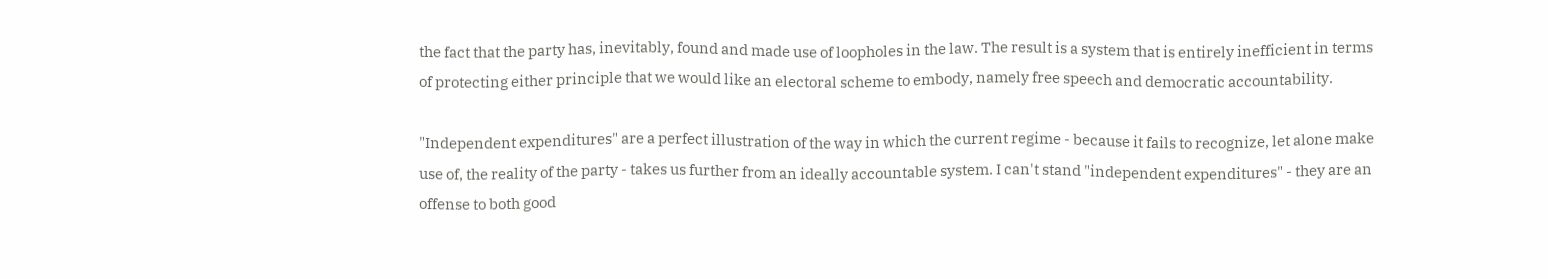the fact that the party has, inevitably, found and made use of loopholes in the law. The result is a system that is entirely inefficient in terms of protecting either principle that we would like an electoral scheme to embody, namely free speech and democratic accountability.

"Independent expenditures" are a perfect illustration of the way in which the current regime - because it fails to recognize, let alone make use of, the reality of the party - takes us further from an ideally accountable system. I can't stand "independent expenditures" - they are an offense to both good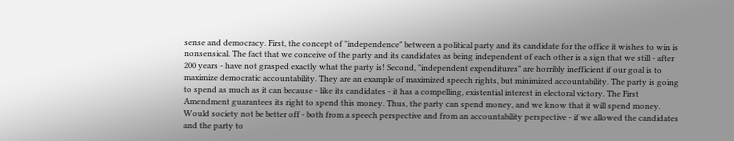sense and democracy. First, the concept of "independence" between a political party and its candidate for the office it wishes to win is nonsensical. The fact that we conceive of the party and its candidates as being independent of each other is a sign that we still - after 200 years - have not grasped exactly what the party is! Second, "independent expenditures" are horribly inefficient if our goal is to maximize democratic accountability. They are an example of maximized speech rights, but minimized accountability. The party is going to spend as much as it can because - like its candidates - it has a compelling, existential interest in electoral victory. The First Amendment guarantees its right to spend this money. Thus, the party can spend money, and we know that it will spend money. Would society not be better off - both from a speech perspective and from an accountability perspective - if we allowed the candidates and the party to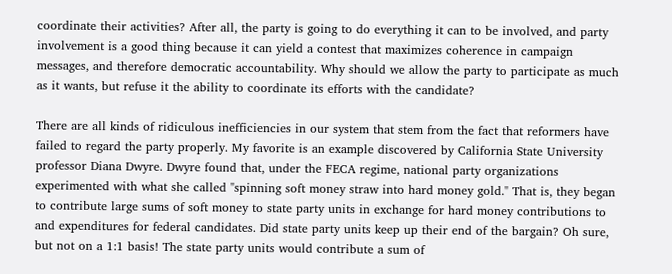coordinate their activities? After all, the party is going to do everything it can to be involved, and party involvement is a good thing because it can yield a contest that maximizes coherence in campaign messages, and therefore democratic accountability. Why should we allow the party to participate as much as it wants, but refuse it the ability to coordinate its efforts with the candidate?

There are all kinds of ridiculous inefficiencies in our system that stem from the fact that reformers have failed to regard the party properly. My favorite is an example discovered by California State University professor Diana Dwyre. Dwyre found that, under the FECA regime, national party organizations experimented with what she called "spinning soft money straw into hard money gold." That is, they began to contribute large sums of soft money to state party units in exchange for hard money contributions to and expenditures for federal candidates. Did state party units keep up their end of the bargain? Oh sure, but not on a 1:1 basis! The state party units would contribute a sum of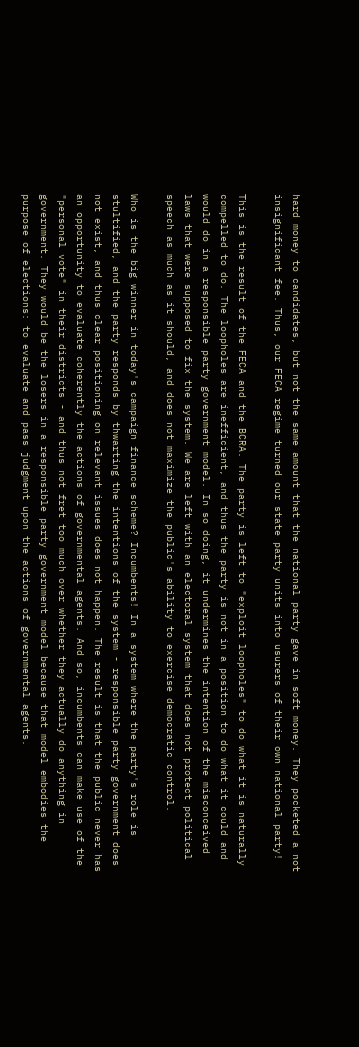hard money to candidates, but not the same amount that the national party gave in soft money. They pocketed a not insignificant fee. Thus, our FECA regime turned our state party units into usurers of their own national party!

This is the result of the FECA and the BCRA. The party is left to "exploit loopholes" to do what it is naturally compelled to do. The loopholes are inefficient, and thus the party is not in a position to do what it could and would do in a responsible party government model. In so doing, it undermines the intention of the misconceived laws that were supposed to fix the system. We are left with an electoral system that does not protect political speech as much as it should, and does not maximize the public's ability to exercise democratic control.

Who is the big winner in today's campaign finance scheme? Incumbents! In a system where the party's role is stultified, and the party responds by thwarting the intentions of the system - responsible party government does not exist, and thus clear positioning on relevant issues does not happen. The result is that the public never has an opportunity to evaluate coherently the actions of governmental agents. And so, incumbents can make use of the "personal vote" in their districts - and thus not fret too much over whether they actually do anything in government. They would be the losers in a responsible party government model because that model embodies the purpose of elections: to evaluate and pass judgment upon the actions of governmental agents.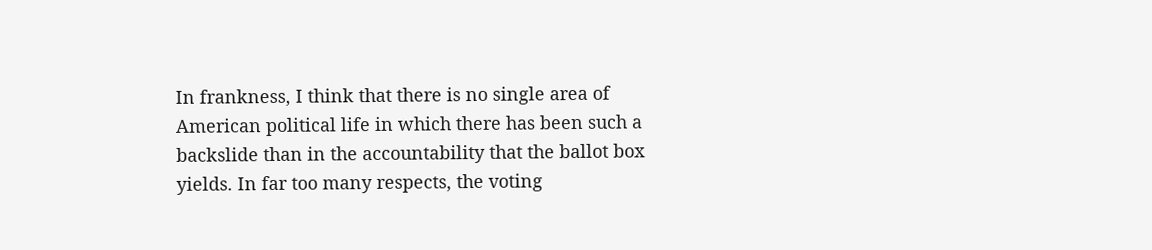In frankness, I think that there is no single area of American political life in which there has been such a backslide than in the accountability that the ballot box yields. In far too many respects, the voting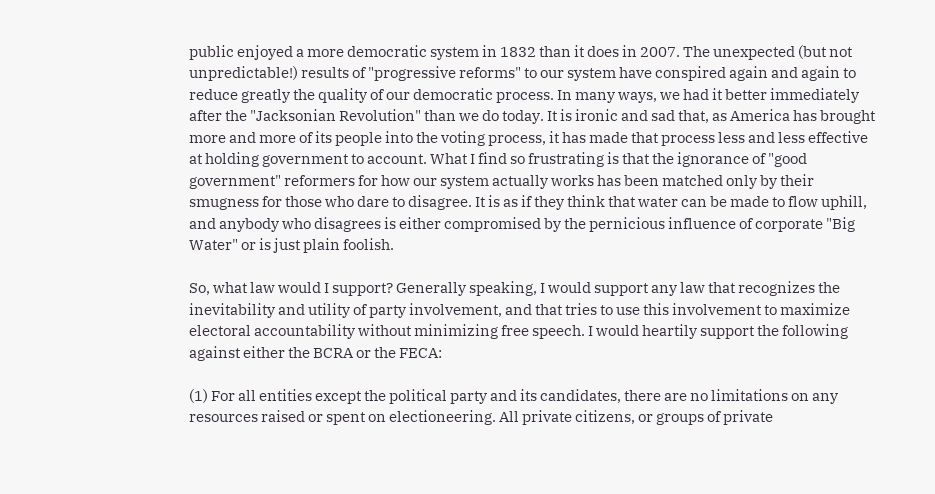public enjoyed a more democratic system in 1832 than it does in 2007. The unexpected (but not unpredictable!) results of "progressive reforms" to our system have conspired again and again to reduce greatly the quality of our democratic process. In many ways, we had it better immediately after the "Jacksonian Revolution" than we do today. It is ironic and sad that, as America has brought more and more of its people into the voting process, it has made that process less and less effective at holding government to account. What I find so frustrating is that the ignorance of "good government" reformers for how our system actually works has been matched only by their smugness for those who dare to disagree. It is as if they think that water can be made to flow uphill, and anybody who disagrees is either compromised by the pernicious influence of corporate "Big Water" or is just plain foolish.

So, what law would I support? Generally speaking, I would support any law that recognizes the inevitability and utility of party involvement, and that tries to use this involvement to maximize electoral accountability without minimizing free speech. I would heartily support the following against either the BCRA or the FECA:

(1) For all entities except the political party and its candidates, there are no limitations on any resources raised or spent on electioneering. All private citizens, or groups of private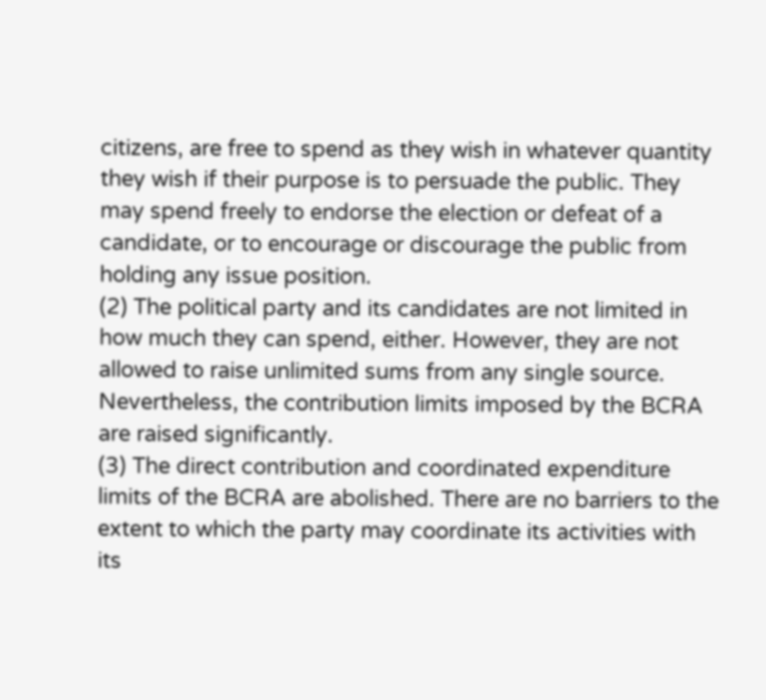citizens, are free to spend as they wish in whatever quantity they wish if their purpose is to persuade the public. They may spend freely to endorse the election or defeat of a candidate, or to encourage or discourage the public from holding any issue position.
(2) The political party and its candidates are not limited in how much they can spend, either. However, they are not allowed to raise unlimited sums from any single source. Nevertheless, the contribution limits imposed by the BCRA are raised significantly.
(3) The direct contribution and coordinated expenditure limits of the BCRA are abolished. There are no barriers to the extent to which the party may coordinate its activities with its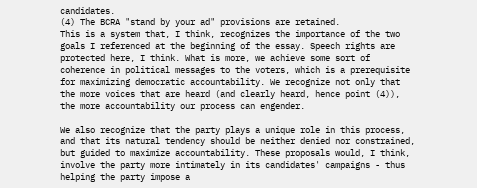candidates.
(4) The BCRA "stand by your ad" provisions are retained.
This is a system that, I think, recognizes the importance of the two goals I referenced at the beginning of the essay. Speech rights are protected here, I think. What is more, we achieve some sort of coherence in political messages to the voters, which is a prerequisite for maximizing democratic accountability. We recognize not only that the more voices that are heard (and clearly heard, hence point (4)), the more accountability our process can engender.

We also recognize that the party plays a unique role in this process, and that its natural tendency should be neither denied nor constrained, but guided to maximize accountability. These proposals would, I think, involve the party more intimately in its candidates' campaigns - thus helping the party impose a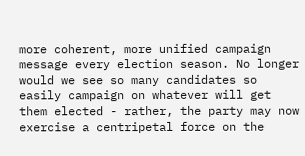more coherent, more unified campaign message every election season. No longer would we see so many candidates so easily campaign on whatever will get them elected - rather, the party may now exercise a centripetal force on the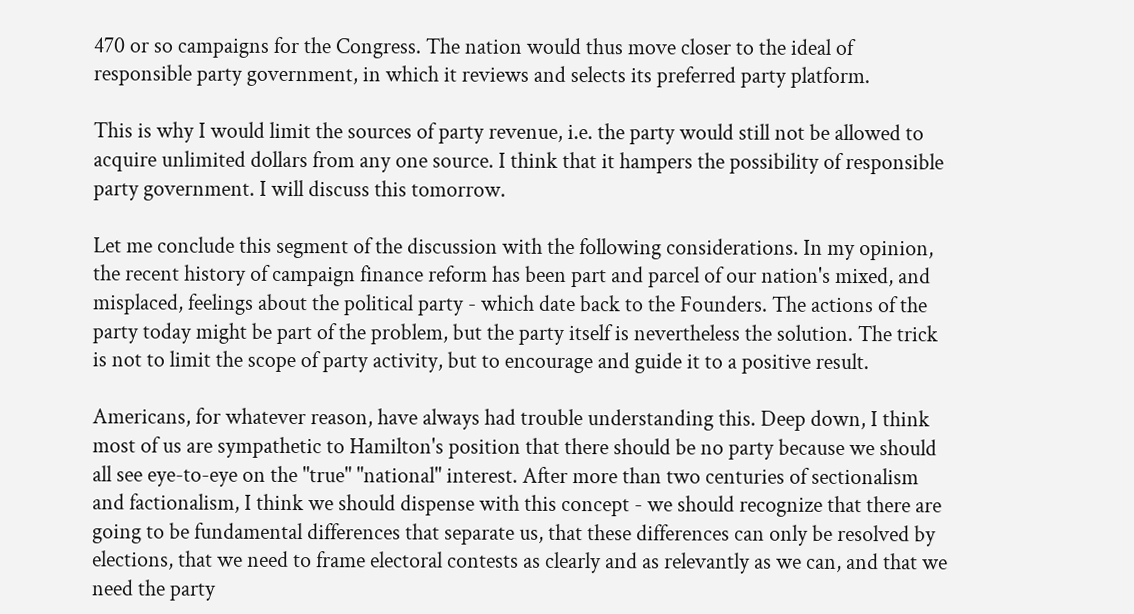470 or so campaigns for the Congress. The nation would thus move closer to the ideal of responsible party government, in which it reviews and selects its preferred party platform.

This is why I would limit the sources of party revenue, i.e. the party would still not be allowed to acquire unlimited dollars from any one source. I think that it hampers the possibility of responsible party government. I will discuss this tomorrow.

Let me conclude this segment of the discussion with the following considerations. In my opinion, the recent history of campaign finance reform has been part and parcel of our nation's mixed, and misplaced, feelings about the political party - which date back to the Founders. The actions of the party today might be part of the problem, but the party itself is nevertheless the solution. The trick is not to limit the scope of party activity, but to encourage and guide it to a positive result.

Americans, for whatever reason, have always had trouble understanding this. Deep down, I think most of us are sympathetic to Hamilton's position that there should be no party because we should all see eye-to-eye on the "true" "national" interest. After more than two centuries of sectionalism and factionalism, I think we should dispense with this concept - we should recognize that there are going to be fundamental differences that separate us, that these differences can only be resolved by elections, that we need to frame electoral contests as clearly and as relevantly as we can, and that we need the party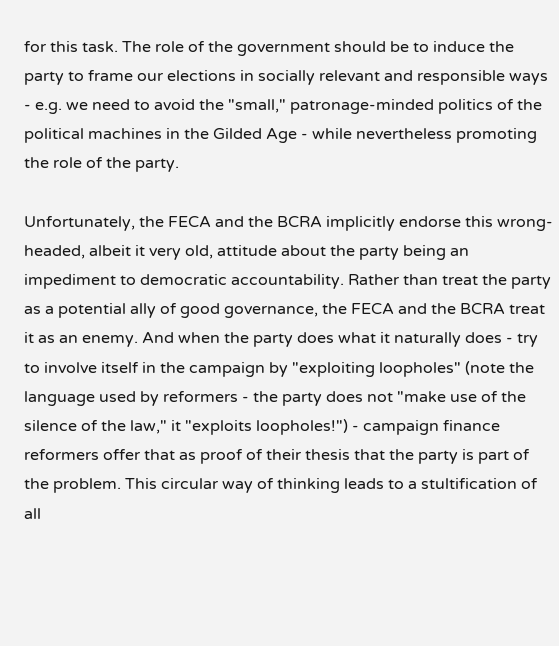for this task. The role of the government should be to induce the party to frame our elections in socially relevant and responsible ways - e.g. we need to avoid the "small," patronage-minded politics of the political machines in the Gilded Age - while nevertheless promoting the role of the party.

Unfortunately, the FECA and the BCRA implicitly endorse this wrong-headed, albeit it very old, attitude about the party being an impediment to democratic accountability. Rather than treat the party as a potential ally of good governance, the FECA and the BCRA treat it as an enemy. And when the party does what it naturally does - try to involve itself in the campaign by "exploiting loopholes" (note the language used by reformers - the party does not "make use of the silence of the law," it "exploits loopholes!") - campaign finance reformers offer that as proof of their thesis that the party is part of the problem. This circular way of thinking leads to a stultification of all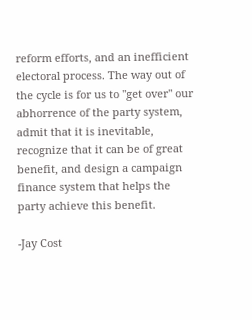reform efforts, and an inefficient electoral process. The way out of the cycle is for us to "get over" our abhorrence of the party system, admit that it is inevitable, recognize that it can be of great benefit, and design a campaign finance system that helps the party achieve this benefit.

-Jay Cost